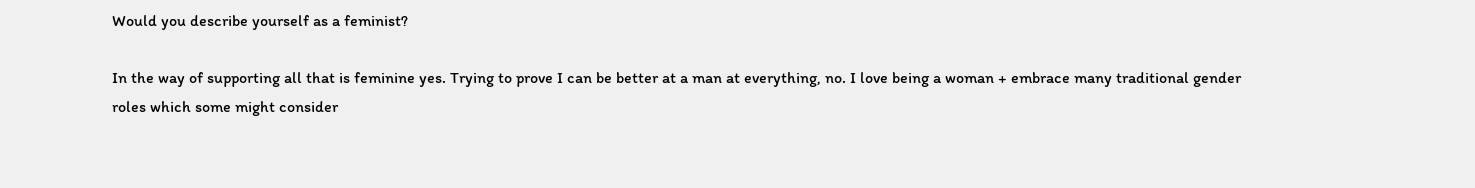Would you describe yourself as a feminist?

In the way of supporting all that is feminine yes. Trying to prove I can be better at a man at everything, no. I love being a woman + embrace many traditional gender roles which some might consider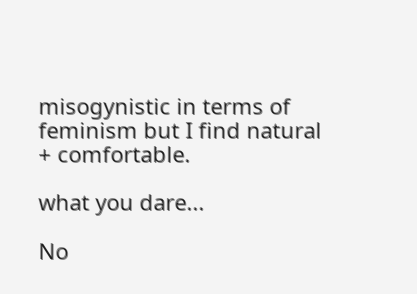misogynistic in terms of feminism but I find natural + comfortable.

what you dare...

No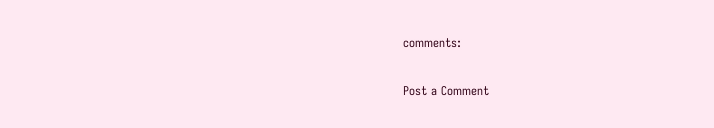comments:

Post a Comment